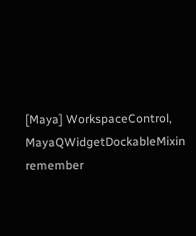[Maya] WorkspaceControl, MayaQWidgetDockableMixin remember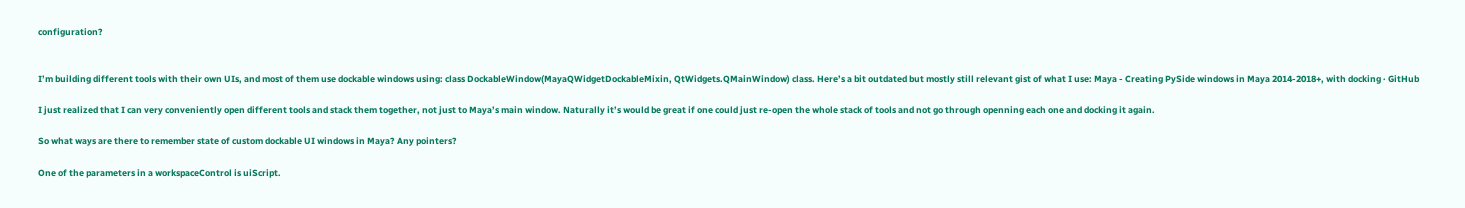configuration?


I’m building different tools with their own UIs, and most of them use dockable windows using: class DockableWindow(MayaQWidgetDockableMixin, QtWidgets.QMainWindow) class. Here’s a bit outdated but mostly still relevant gist of what I use: Maya - Creating PySide windows in Maya 2014-2018+, with docking · GitHub

I just realized that I can very conveniently open different tools and stack them together, not just to Maya’s main window. Naturally it’s would be great if one could just re-open the whole stack of tools and not go through openning each one and docking it again.

So what ways are there to remember state of custom dockable UI windows in Maya? Any pointers?

One of the parameters in a workspaceControl is uiScript.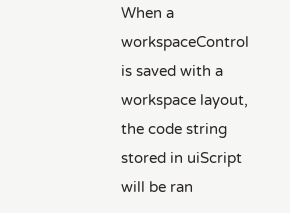When a workspaceControl is saved with a workspace layout, the code string stored in uiScript will be ran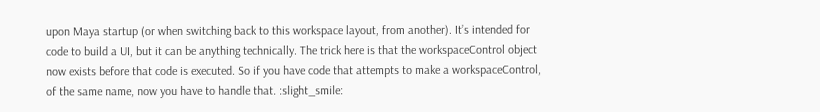upon Maya startup (or when switching back to this workspace layout, from another). It’s intended for code to build a UI, but it can be anything technically. The trick here is that the workspaceControl object now exists before that code is executed. So if you have code that attempts to make a workspaceControl, of the same name, now you have to handle that. :slight_smile: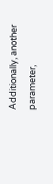Additionally, another parameter,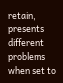retain, presents different problems when set to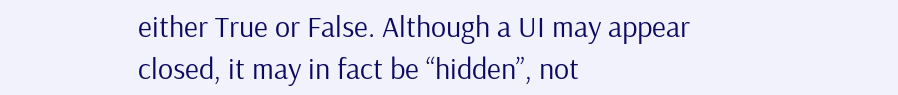either True or False. Although a UI may appear closed, it may in fact be “hidden”, not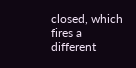closed, which fires a different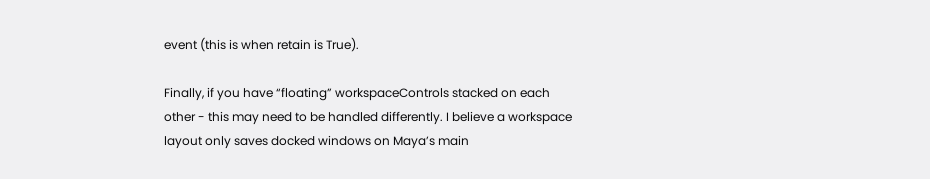event (this is when retain is True).

Finally, if you have “floating” workspaceControls stacked on each other - this may need to be handled differently. I believe a workspace layout only saves docked windows on Maya’s main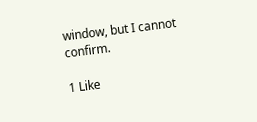window, but I cannot confirm.

1 Like